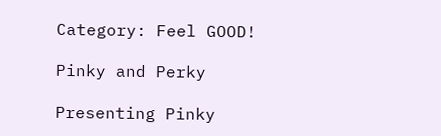Category: Feel GOOD!

Pinky and Perky

Presenting Pinky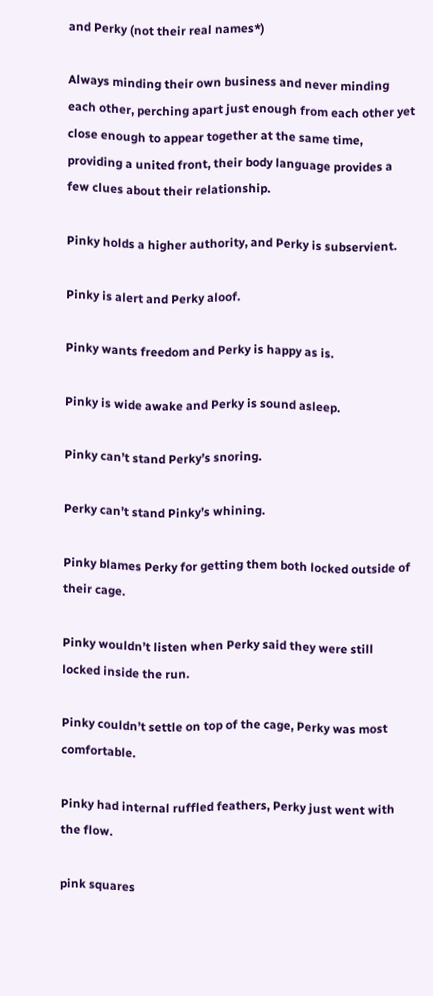and Perky (not their real names*)

Always minding their own business and never minding each other, perching apart just enough from each other yet close enough to appear together at the same time, providing a united front, their body language provides a few clues about their relationship.

Pinky holds a higher authority, and Perky is subservient.

Pinky is alert and Perky aloof.

Pinky wants freedom and Perky is happy as is.

Pinky is wide awake and Perky is sound asleep.

Pinky can’t stand Perky’s snoring.

Perky can’t stand Pinky’s whining.

Pinky blames Perky for getting them both locked outside of their cage.

Pinky wouldn’t listen when Perky said they were still locked inside the run.

Pinky couldn’t settle on top of the cage, Perky was most comfortable.

Pinky had internal ruffled feathers, Perky just went with the flow.

pink squares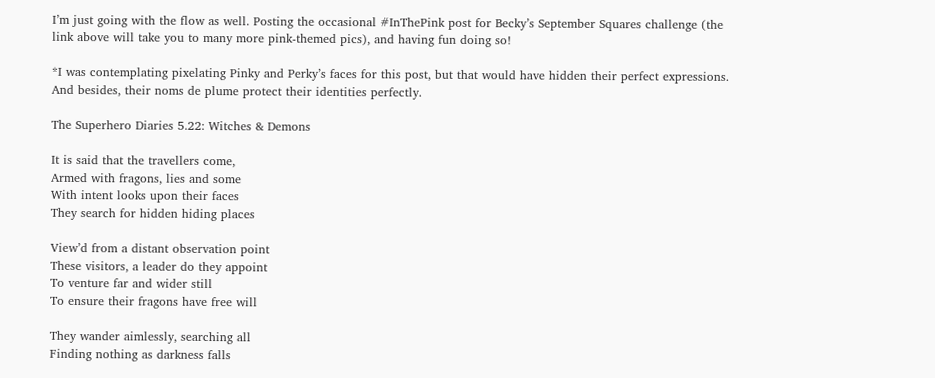I’m just going with the flow as well. Posting the occasional #InThePink post for Becky’s September Squares challenge (the link above will take you to many more pink-themed pics), and having fun doing so!

*I was contemplating pixelating Pinky and Perky’s faces for this post, but that would have hidden their perfect expressions. And besides, their noms de plume protect their identities perfectly.

The Superhero Diaries 5.22: Witches & Demons

It is said that the travellers come,
Armed with fragons, lies and some
With intent looks upon their faces
They search for hidden hiding places

View’d from a distant observation point
These visitors, a leader do they appoint
To venture far and wider still
To ensure their fragons have free will

They wander aimlessly, searching all
Finding nothing as darkness falls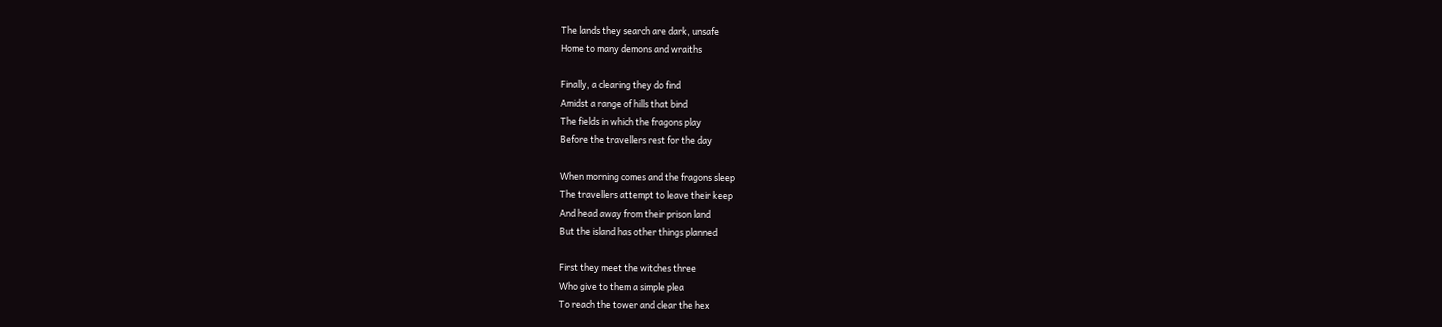The lands they search are dark, unsafe
Home to many demons and wraiths

Finally, a clearing they do find
Amidst a range of hills that bind
The fields in which the fragons play
Before the travellers rest for the day

When morning comes and the fragons sleep
The travellers attempt to leave their keep
And head away from their prison land
But the island has other things planned

First they meet the witches three
Who give to them a simple plea
To reach the tower and clear the hex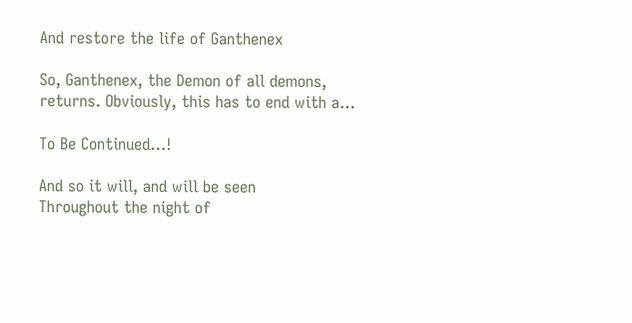And restore the life of Ganthenex

So, Ganthenex, the Demon of all demons, returns. Obviously, this has to end with a…

To Be Continued…!

And so it will, and will be seen
Throughout the night of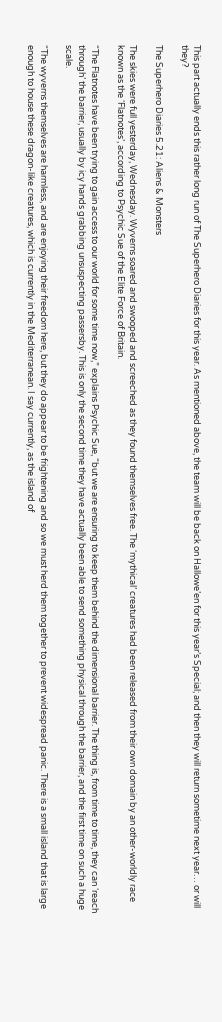This part actually ends this rather long run of The Superhero Diaries for this year. As mentioned above, the team will be back on Hallowe’en for this year’s Special; and then they will return sometime next year… or will they?

The Superhero Diaries 5.21: Aliens & Monsters

The skies were full yesterday, Wednesday. Wyverns soared and swooped and screeched as they found themselves free. The ‘mythical’ creatures had been released from their own domain by an other-worldly race known as the ‘Flatnotes’, according to Psychic Sue of the Elite Force of Britain.

“The Flatnotes have been trying to gain access to our world for some time now,” explains Psychic Sue, “but we are ensuring to keep them behind the dimensional barrier. The thing is, from time to time, they can ‘reach through’ the barrier, usually by icy hands grabbing unsuspecting passersby. This is only the second time they have actually been able to send something physical through the barrier, and the first time on such a huge scale.

“The wyverns themselves are harmless, and are enjoying their freedom here, but they do appear to be frightening and so we must herd them together to prevent widespread panic. There is a small island that is large enough to house these dragon-like creatures, which is currently in the Mediterranean. I say currently, as the island of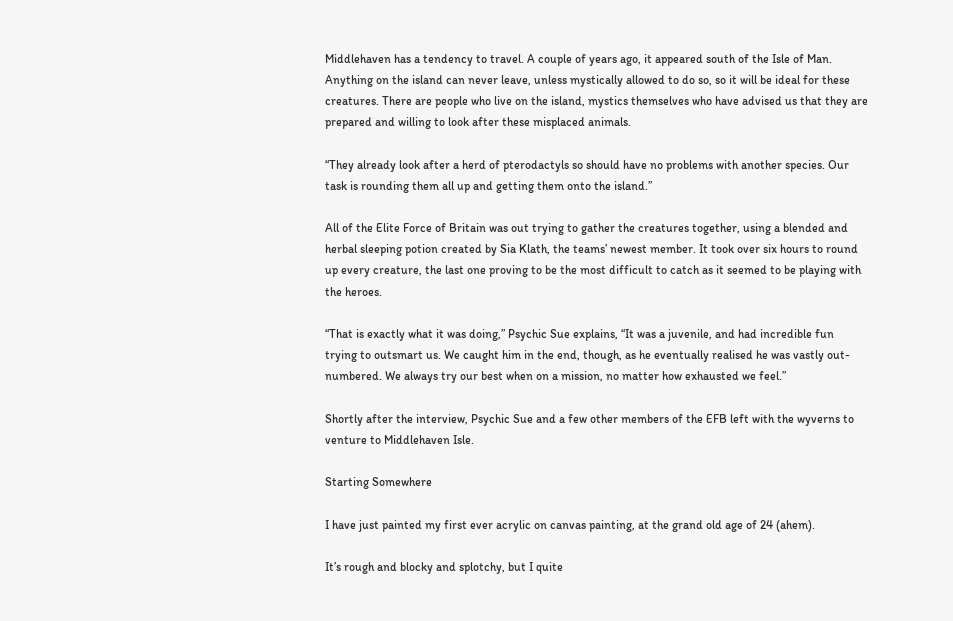Middlehaven has a tendency to travel. A couple of years ago, it appeared south of the Isle of Man. Anything on the island can never leave, unless mystically allowed to do so, so it will be ideal for these creatures. There are people who live on the island, mystics themselves who have advised us that they are prepared and willing to look after these misplaced animals.

“They already look after a herd of pterodactyls so should have no problems with another species. Our task is rounding them all up and getting them onto the island.”

All of the Elite Force of Britain was out trying to gather the creatures together, using a blended and herbal sleeping potion created by Sia Klath, the teams’ newest member. It took over six hours to round up every creature, the last one proving to be the most difficult to catch as it seemed to be playing with the heroes.

“That is exactly what it was doing,” Psychic Sue explains, “It was a juvenile, and had incredible fun trying to outsmart us. We caught him in the end, though, as he eventually realised he was vastly out-numbered. We always try our best when on a mission, no matter how exhausted we feel.”

Shortly after the interview, Psychic Sue and a few other members of the EFB left with the wyverns to venture to Middlehaven Isle.

Starting Somewhere

I have just painted my first ever acrylic on canvas painting, at the grand old age of 24 (ahem).

It’s rough and blocky and splotchy, but I quite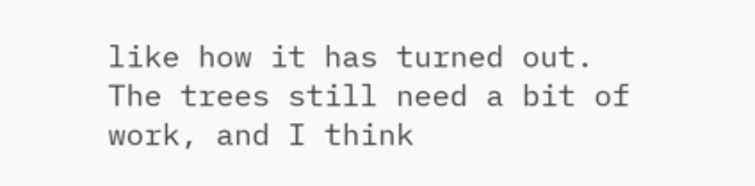like how it has turned out. The trees still need a bit of work, and I think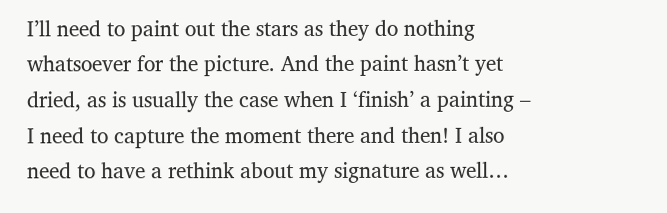I’ll need to paint out the stars as they do nothing whatsoever for the picture. And the paint hasn’t yet dried, as is usually the case when I ‘finish’ a painting – I need to capture the moment there and then! I also need to have a rethink about my signature as well…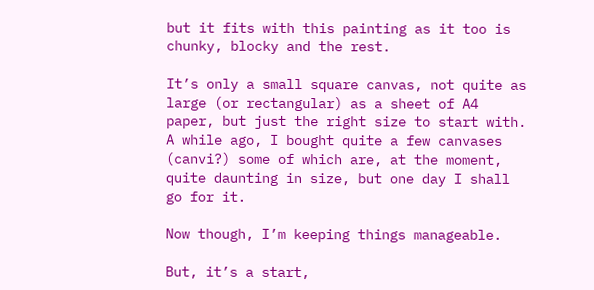but it fits with this painting as it too is chunky, blocky and the rest.

It’s only a small square canvas, not quite as large (or rectangular) as a sheet of A4 paper, but just the right size to start with. A while ago, I bought quite a few canvases (canvi?) some of which are, at the moment, quite daunting in size, but one day I shall go for it.

Now though, I’m keeping things manageable.

But, it’s a start,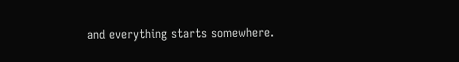and everything starts somewhere.